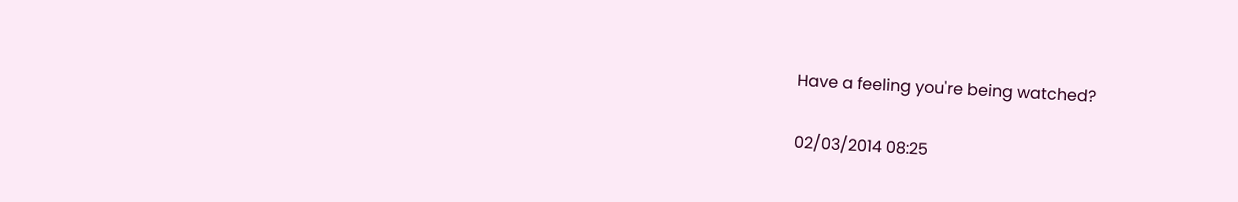Have a feeling you're being watched?

02/03/2014 08:25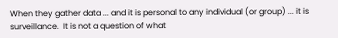When they gather data ... and it is personal to any individual (or group) ... it is surveillance.  It is not a question of what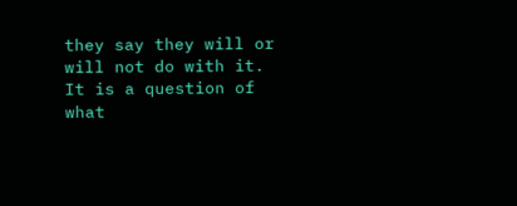they say they will or will not do with it.  It is a question of what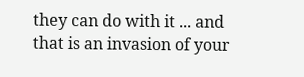they can do with it ... and that is an invasion of your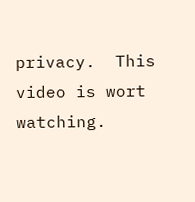privacy.  This video is wort watching.